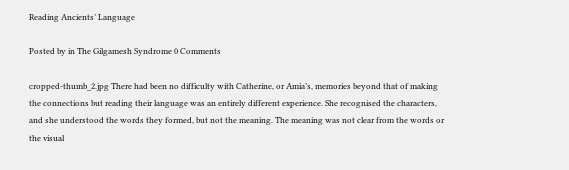Reading Ancients’ Language

Posted by in The Gilgamesh Syndrome 0 Comments

cropped-thumb_2.jpg There had been no difficulty with Catherine, or Amia’s, memories beyond that of making the connections but reading their language was an entirely different experience. She recognised the characters, and she understood the words they formed, but not the meaning. The meaning was not clear from the words or the visual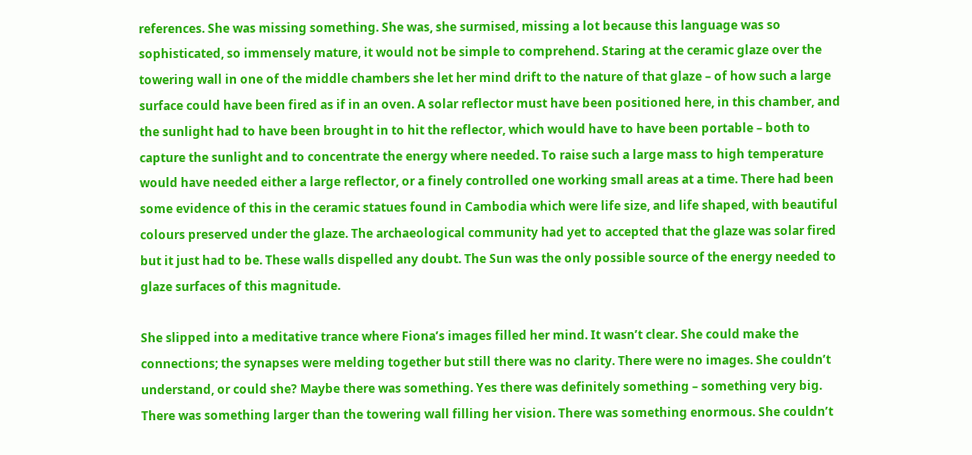references. She was missing something. She was, she surmised, missing a lot because this language was so sophisticated, so immensely mature, it would not be simple to comprehend. Staring at the ceramic glaze over the towering wall in one of the middle chambers she let her mind drift to the nature of that glaze – of how such a large surface could have been fired as if in an oven. A solar reflector must have been positioned here, in this chamber, and the sunlight had to have been brought in to hit the reflector, which would have to have been portable – both to capture the sunlight and to concentrate the energy where needed. To raise such a large mass to high temperature would have needed either a large reflector, or a finely controlled one working small areas at a time. There had been some evidence of this in the ceramic statues found in Cambodia which were life size, and life shaped, with beautiful colours preserved under the glaze. The archaeological community had yet to accepted that the glaze was solar fired but it just had to be. These walls dispelled any doubt. The Sun was the only possible source of the energy needed to glaze surfaces of this magnitude.

She slipped into a meditative trance where Fiona’s images filled her mind. It wasn’t clear. She could make the connections; the synapses were melding together but still there was no clarity. There were no images. She couldn’t understand, or could she? Maybe there was something. Yes there was definitely something – something very big. There was something larger than the towering wall filling her vision. There was something enormous. She couldn’t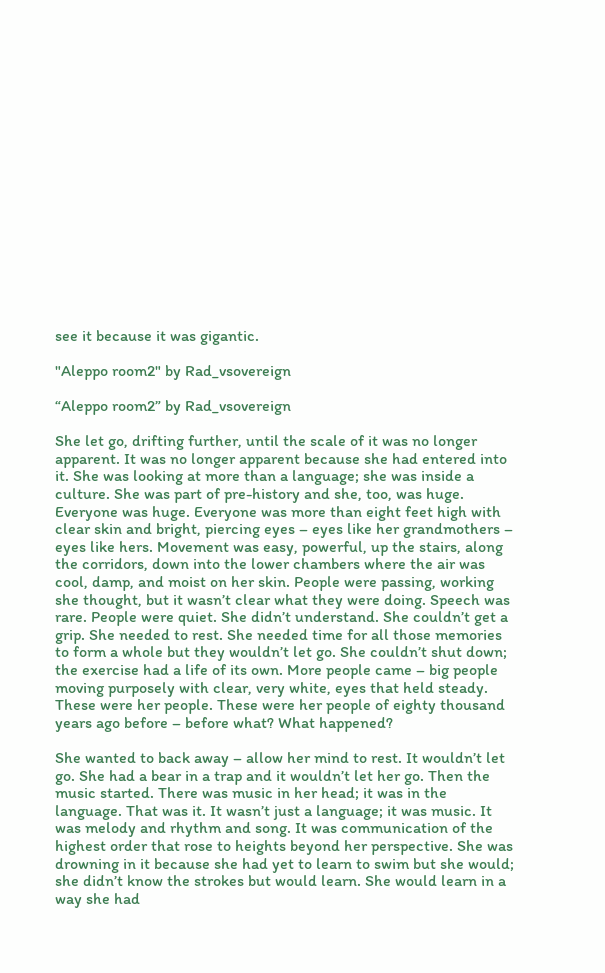see it because it was gigantic.

"Aleppo room2" by Rad_vsovereign

“Aleppo room2” by Rad_vsovereign

She let go, drifting further, until the scale of it was no longer apparent. It was no longer apparent because she had entered into it. She was looking at more than a language; she was inside a culture. She was part of pre-history and she, too, was huge. Everyone was huge. Everyone was more than eight feet high with clear skin and bright, piercing eyes – eyes like her grandmothers – eyes like hers. Movement was easy, powerful, up the stairs, along the corridors, down into the lower chambers where the air was cool, damp, and moist on her skin. People were passing, working she thought, but it wasn’t clear what they were doing. Speech was rare. People were quiet. She didn’t understand. She couldn’t get a grip. She needed to rest. She needed time for all those memories to form a whole but they wouldn’t let go. She couldn’t shut down; the exercise had a life of its own. More people came – big people moving purposely with clear, very white, eyes that held steady. These were her people. These were her people of eighty thousand years ago before – before what? What happened?

She wanted to back away – allow her mind to rest. It wouldn’t let go. She had a bear in a trap and it wouldn’t let her go. Then the music started. There was music in her head; it was in the language. That was it. It wasn’t just a language; it was music. It was melody and rhythm and song. It was communication of the highest order that rose to heights beyond her perspective. She was drowning in it because she had yet to learn to swim but she would; she didn’t know the strokes but would learn. She would learn in a way she had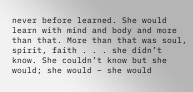never before learned. She would learn with mind and body and more than that. More than that was soul, spirit, faith . . . she didn’t know. She couldn’t know but she would; she would – she would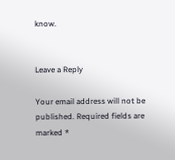know.


Leave a Reply

Your email address will not be published. Required fields are marked *